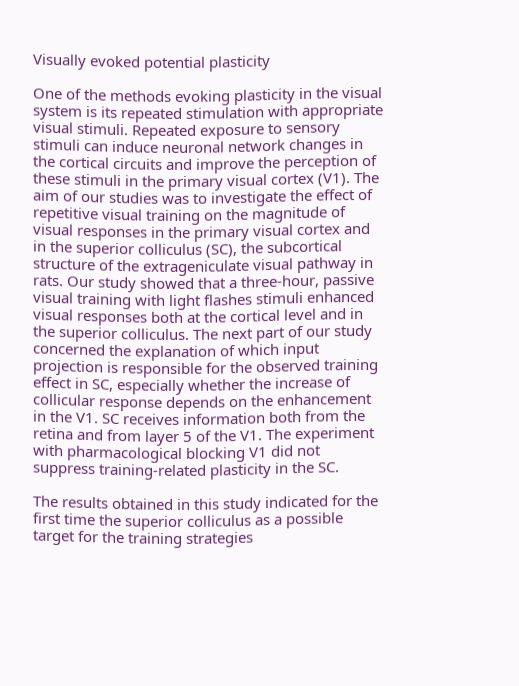Visually evoked potential plasticity

One of the methods evoking plasticity in the visual system is its repeated stimulation with appropriate visual stimuli. Repeated exposure to sensory stimuli can induce neuronal network changes in the cortical circuits and improve the perception of these stimuli in the primary visual cortex (V1). The aim of our studies was to investigate the effect of repetitive visual training on the magnitude of visual responses in the primary visual cortex and in the superior colliculus (SC), the subcortical structure of the extrageniculate visual pathway in rats. Our study showed that a three-hour, passive visual training with light flashes stimuli enhanced visual responses both at the cortical level and in the superior colliculus. The next part of our study concerned the explanation of which input projection is responsible for the observed training effect in SC, especially whether the increase of collicular response depends on the enhancement in the V1. SC receives information both from the retina and from layer 5 of the V1. The experiment with pharmacological blocking V1 did not suppress training-related plasticity in the SC.

The results obtained in this study indicated for the first time the superior colliculus as a possible target for the training strategies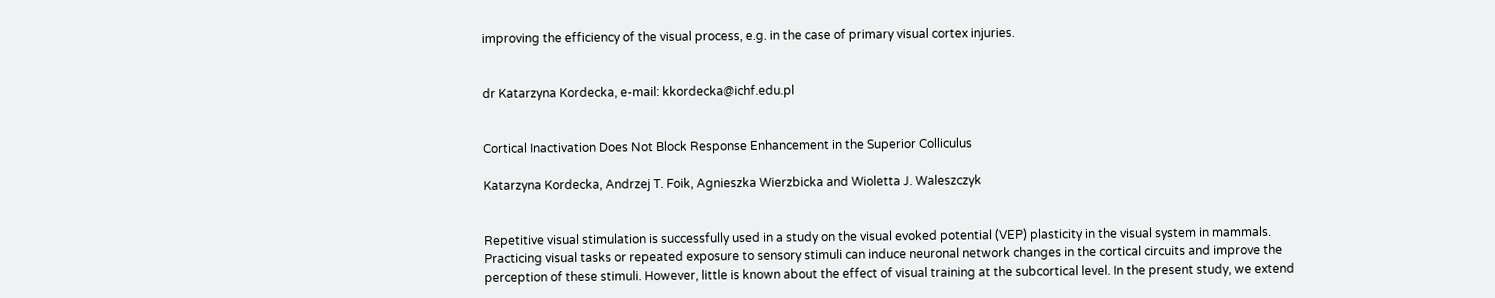improving the efficiency of the visual process, e.g. in the case of primary visual cortex injuries.


dr Katarzyna Kordecka, e-mail: kkordecka@ichf.edu.pl


Cortical Inactivation Does Not Block Response Enhancement in the Superior Colliculus

Katarzyna Kordecka, Andrzej T. Foik, Agnieszka Wierzbicka and Wioletta J. Waleszczyk


Repetitive visual stimulation is successfully used in a study on the visual evoked potential (VEP) plasticity in the visual system in mammals. Practicing visual tasks or repeated exposure to sensory stimuli can induce neuronal network changes in the cortical circuits and improve the perception of these stimuli. However, little is known about the effect of visual training at the subcortical level. In the present study, we extend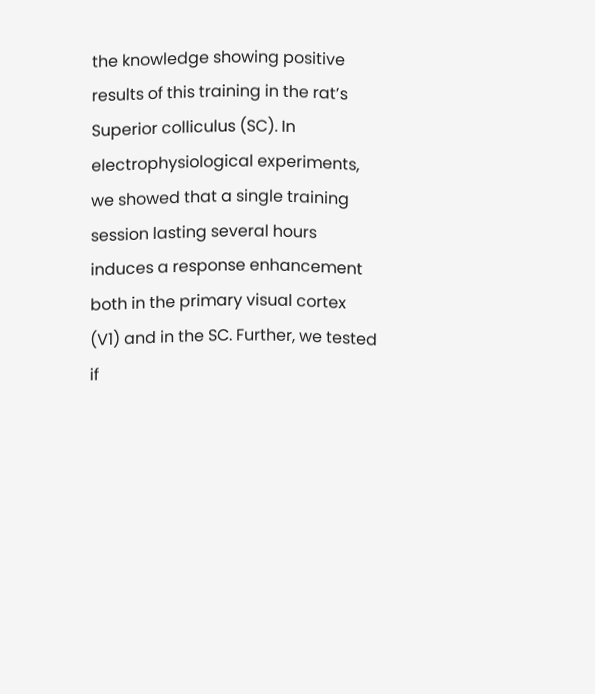the knowledge showing positive results of this training in the rat’s Superior colliculus (SC). In electrophysiological experiments, we showed that a single training session lasting several hours induces a response enhancement both in the primary visual cortex (V1) and in the SC. Further, we tested if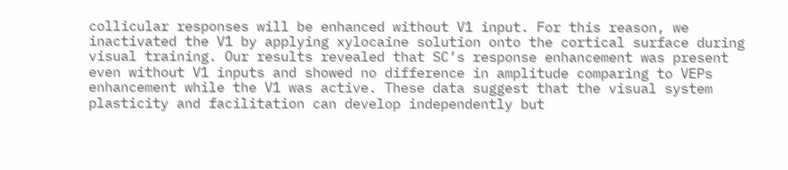collicular responses will be enhanced without V1 input. For this reason, we inactivated the V1 by applying xylocaine solution onto the cortical surface during visual training. Our results revealed that SC’s response enhancement was present even without V1 inputs and showed no difference in amplitude comparing to VEPs enhancement while the V1 was active. These data suggest that the visual system plasticity and facilitation can develop independently but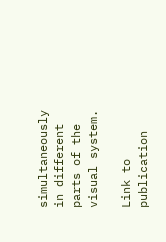simultaneously in different parts of the visual system.

Link to publication